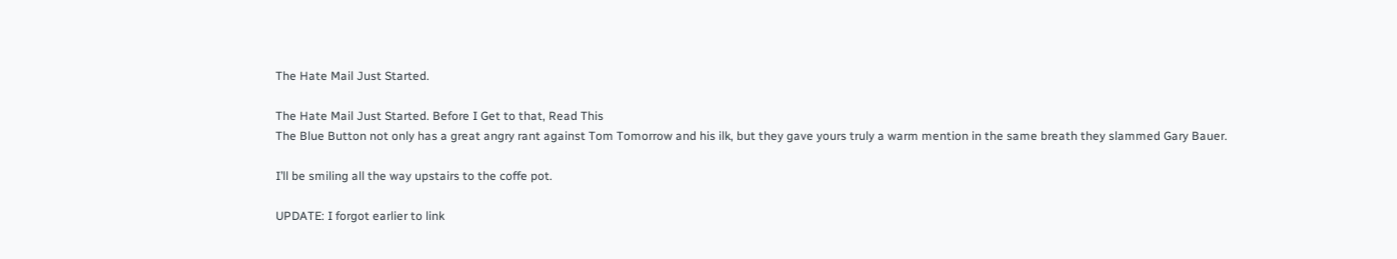The Hate Mail Just Started.

The Hate Mail Just Started. Before I Get to that, Read This
The Blue Button not only has a great angry rant against Tom Tomorrow and his ilk, but they gave yours truly a warm mention in the same breath they slammed Gary Bauer.

I’ll be smiling all the way upstairs to the coffe pot.

UPDATE: I forgot earlier to link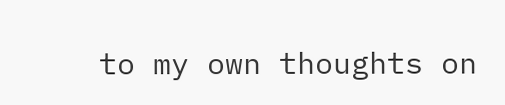to my own thoughts on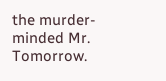the murder-minded Mr. Tomorrow.